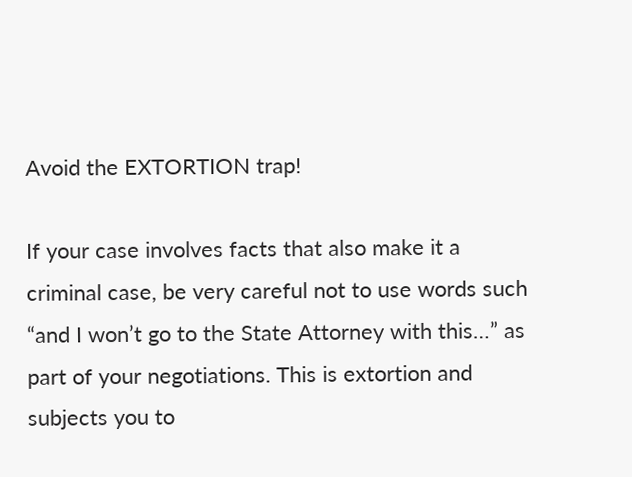Avoid the EXTORTION trap!

If your case involves facts that also make it a criminal case, be very careful not to use words such “and I won’t go to the State Attorney with this…” as part of your negotiations. This is extortion and subjects you to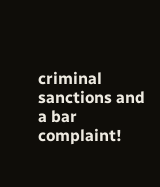criminal sanctions and a bar complaint!